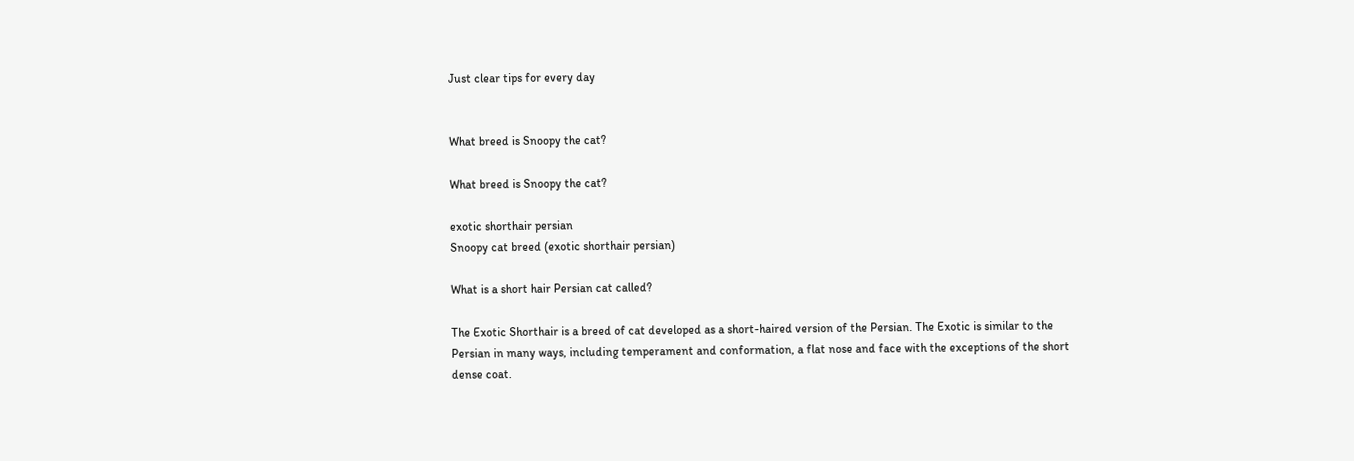Just clear tips for every day


What breed is Snoopy the cat?

What breed is Snoopy the cat?

exotic shorthair persian
Snoopy cat breed (exotic shorthair persian)

What is a short hair Persian cat called?

The Exotic Shorthair is a breed of cat developed as a short-haired version of the Persian. The Exotic is similar to the Persian in many ways, including temperament and conformation, a flat nose and face with the exceptions of the short dense coat.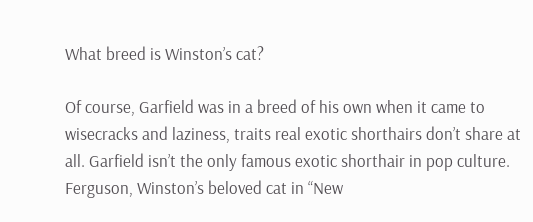What breed is Winston’s cat?

Of course, Garfield was in a breed of his own when it came to wisecracks and laziness, traits real exotic shorthairs don’t share at all. Garfield isn’t the only famous exotic shorthair in pop culture. Ferguson, Winston’s beloved cat in “New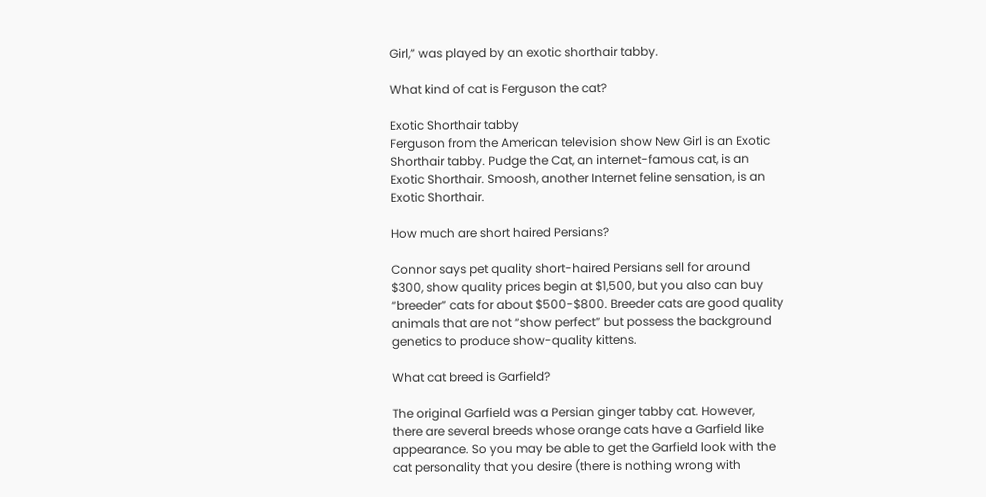Girl,” was played by an exotic shorthair tabby.

What kind of cat is Ferguson the cat?

Exotic Shorthair tabby
Ferguson from the American television show New Girl is an Exotic Shorthair tabby. Pudge the Cat, an internet-famous cat, is an Exotic Shorthair. Smoosh, another Internet feline sensation, is an Exotic Shorthair.

How much are short haired Persians?

Connor says pet quality short-haired Persians sell for around $300, show quality prices begin at $1,500, but you also can buy “breeder” cats for about $500-$800. Breeder cats are good quality animals that are not “show perfect” but possess the background genetics to produce show-quality kittens.

What cat breed is Garfield?

The original Garfield was a Persian ginger tabby cat. However, there are several breeds whose orange cats have a Garfield like appearance. So you may be able to get the Garfield look with the cat personality that you desire (there is nothing wrong with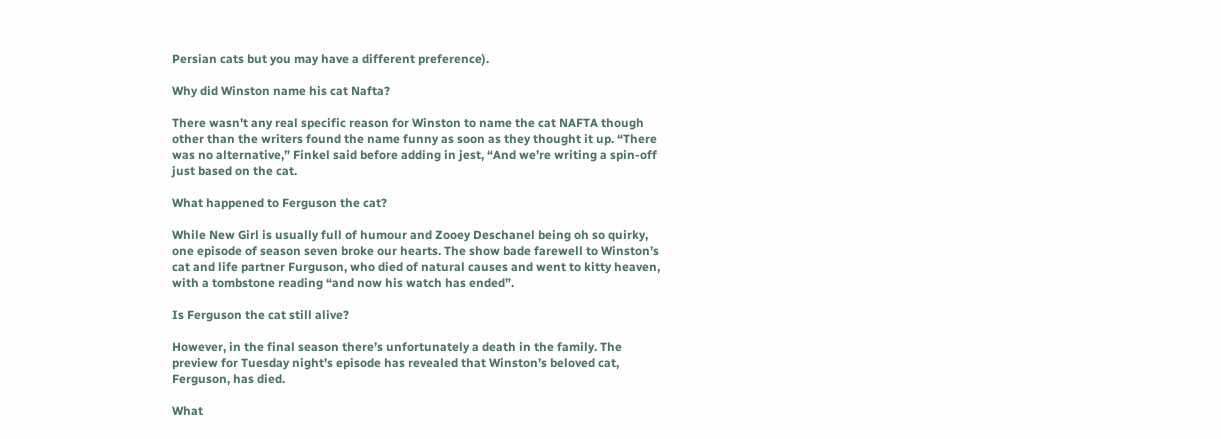Persian cats but you may have a different preference).

Why did Winston name his cat Nafta?

There wasn’t any real specific reason for Winston to name the cat NAFTA though other than the writers found the name funny as soon as they thought it up. “There was no alternative,” Finkel said before adding in jest, “And we’re writing a spin-off just based on the cat.

What happened to Ferguson the cat?

While New Girl is usually full of humour and Zooey Deschanel being oh so quirky, one episode of season seven broke our hearts. The show bade farewell to Winston’s cat and life partner Furguson, who died of natural causes and went to kitty heaven, with a tombstone reading “and now his watch has ended”.

Is Ferguson the cat still alive?

However, in the final season there’s unfortunately a death in the family. The preview for Tuesday night’s episode has revealed that Winston’s beloved cat, Ferguson, has died.

What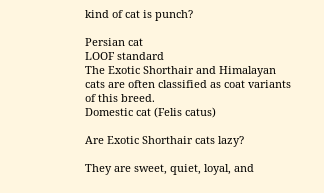kind of cat is punch?

Persian cat
LOOF standard
The Exotic Shorthair and Himalayan cats are often classified as coat variants of this breed.
Domestic cat (Felis catus)

Are Exotic Shorthair cats lazy?

They are sweet, quiet, loyal, and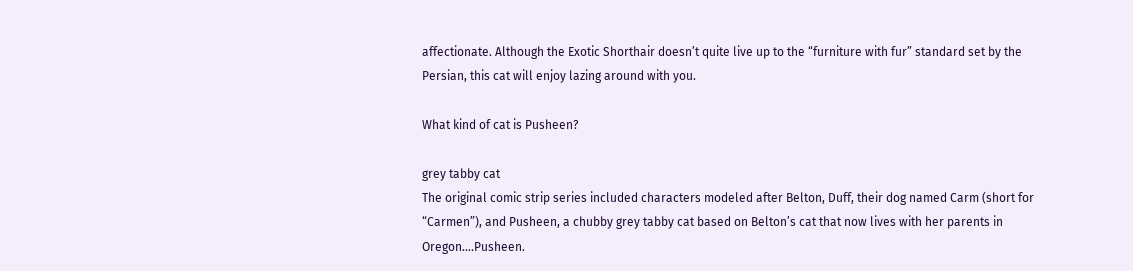affectionate. Although the Exotic Shorthair doesn’t quite live up to the “furniture with fur” standard set by the Persian, this cat will enjoy lazing around with you.

What kind of cat is Pusheen?

grey tabby cat
The original comic strip series included characters modeled after Belton, Duff, their dog named Carm (short for “Carmen”), and Pusheen, a chubby grey tabby cat based on Belton’s cat that now lives with her parents in Oregon….Pusheen.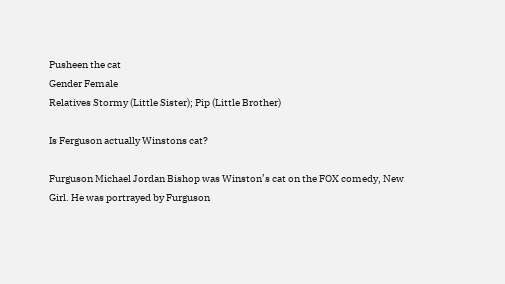Pusheen the cat
Gender Female
Relatives Stormy (Little Sister); Pip (Little Brother)

Is Ferguson actually Winstons cat?

Furguson Michael Jordan Bishop was Winston’s cat on the FOX comedy, New Girl. He was portrayed by Furguson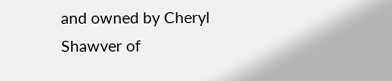and owned by Cheryl Shawver of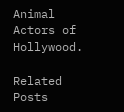Animal Actors of Hollywood.

Related Posts